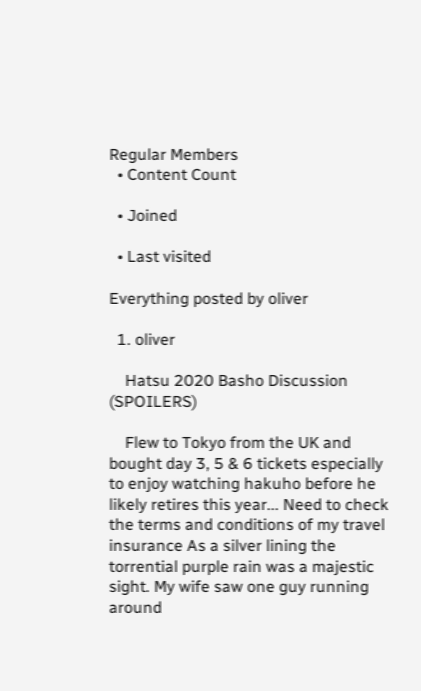Regular Members
  • Content Count

  • Joined

  • Last visited

Everything posted by oliver

  1. oliver

    Hatsu 2020 Basho Discussion (SPOILERS)

    Flew to Tokyo from the UK and bought day 3, 5 & 6 tickets especially to enjoy watching hakuho before he likely retires this year... Need to check the terms and conditions of my travel insurance As a silver lining the torrential purple rain was a majestic sight. My wife saw one guy running around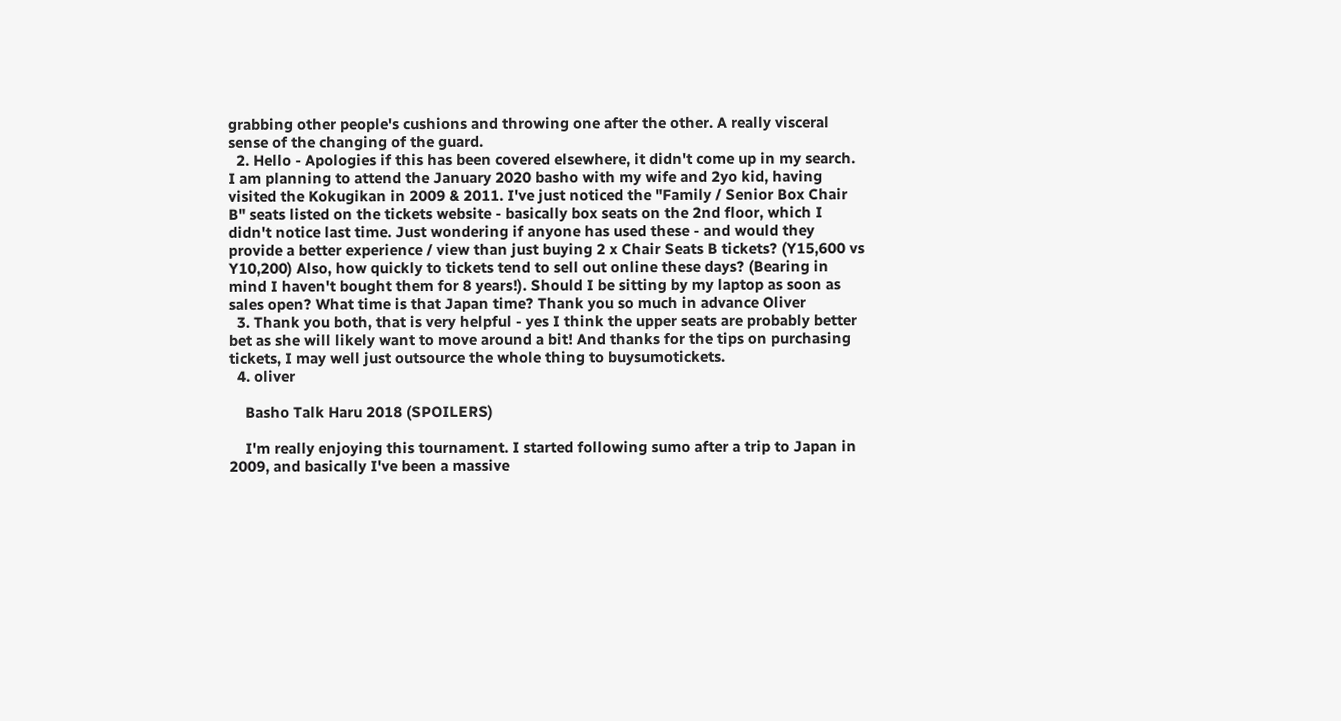grabbing other people's cushions and throwing one after the other. A really visceral sense of the changing of the guard.
  2. Hello - Apologies if this has been covered elsewhere, it didn't come up in my search. I am planning to attend the January 2020 basho with my wife and 2yo kid, having visited the Kokugikan in 2009 & 2011. I've just noticed the "Family / Senior Box Chair B" seats listed on the tickets website - basically box seats on the 2nd floor, which I didn't notice last time. Just wondering if anyone has used these - and would they provide a better experience / view than just buying 2 x Chair Seats B tickets? (Y15,600 vs Y10,200) Also, how quickly to tickets tend to sell out online these days? (Bearing in mind I haven't bought them for 8 years!). Should I be sitting by my laptop as soon as sales open? What time is that Japan time? Thank you so much in advance Oliver
  3. Thank you both, that is very helpful - yes I think the upper seats are probably better bet as she will likely want to move around a bit! And thanks for the tips on purchasing tickets, I may well just outsource the whole thing to buysumotickets.
  4. oliver

    Basho Talk Haru 2018 (SPOILERS)

    I'm really enjoying this tournament. I started following sumo after a trip to Japan in 2009, and basically I've been a massive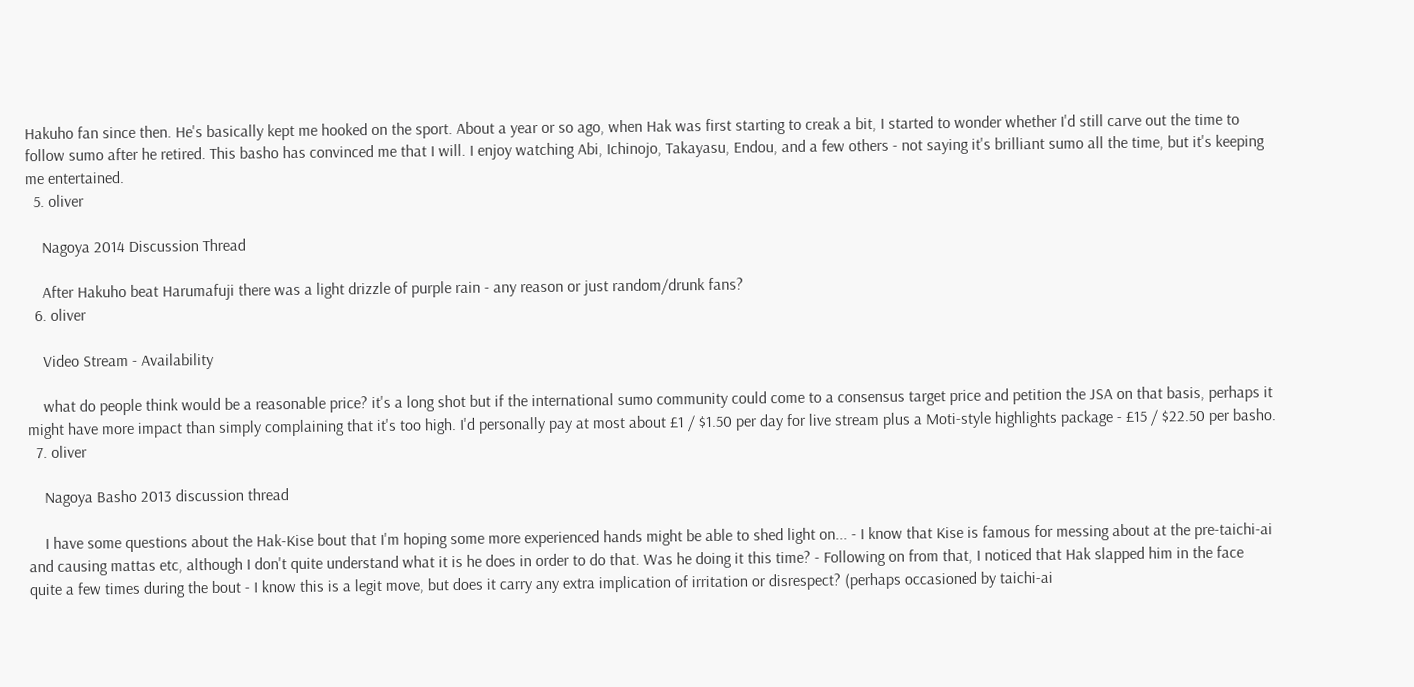Hakuho fan since then. He's basically kept me hooked on the sport. About a year or so ago, when Hak was first starting to creak a bit, I started to wonder whether I'd still carve out the time to follow sumo after he retired. This basho has convinced me that I will. I enjoy watching Abi, Ichinojo, Takayasu, Endou, and a few others - not saying it's brilliant sumo all the time, but it's keeping me entertained.
  5. oliver

    Nagoya 2014 Discussion Thread

    After Hakuho beat Harumafuji there was a light drizzle of purple rain - any reason or just random/drunk fans?
  6. oliver

    Video Stream - Availability

    what do people think would be a reasonable price? it's a long shot but if the international sumo community could come to a consensus target price and petition the JSA on that basis, perhaps it might have more impact than simply complaining that it's too high. I'd personally pay at most about £1 / $1.50 per day for live stream plus a Moti-style highlights package - £15 / $22.50 per basho.
  7. oliver

    Nagoya Basho 2013 discussion thread

    I have some questions about the Hak-Kise bout that I'm hoping some more experienced hands might be able to shed light on... - I know that Kise is famous for messing about at the pre-taichi-ai and causing mattas etc, although I don't quite understand what it is he does in order to do that. Was he doing it this time? - Following on from that, I noticed that Hak slapped him in the face quite a few times during the bout - I know this is a legit move, but does it carry any extra implication of irritation or disrespect? (perhaps occasioned by taichi-ai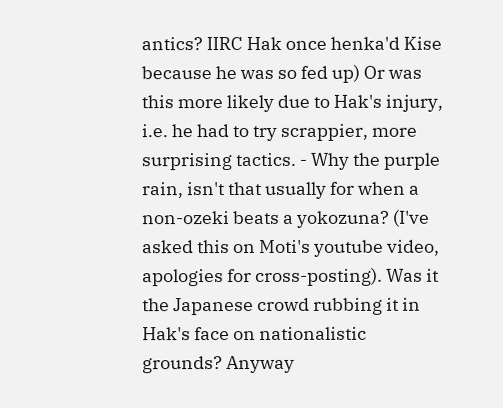antics? IIRC Hak once henka'd Kise because he was so fed up) Or was this more likely due to Hak's injury, i.e. he had to try scrappier, more surprising tactics. - Why the purple rain, isn't that usually for when a non-ozeki beats a yokozuna? (I've asked this on Moti's youtube video, apologies for cross-posting). Was it the Japanese crowd rubbing it in Hak's face on nationalistic grounds? Anyway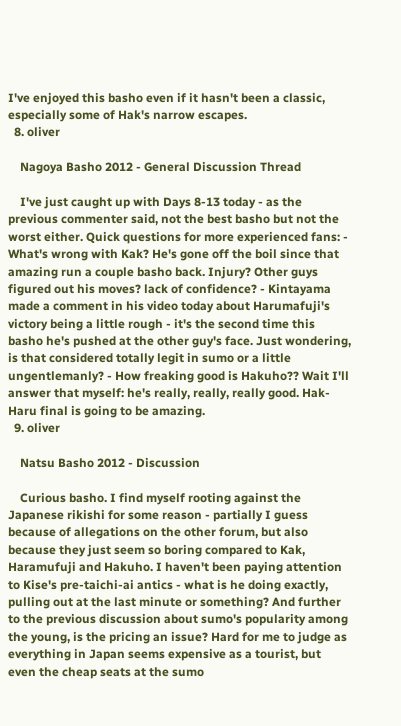I've enjoyed this basho even if it hasn't been a classic, especially some of Hak's narrow escapes.
  8. oliver

    Nagoya Basho 2012 - General Discussion Thread

    I've just caught up with Days 8-13 today - as the previous commenter said, not the best basho but not the worst either. Quick questions for more experienced fans: - What's wrong with Kak? He's gone off the boil since that amazing run a couple basho back. Injury? Other guys figured out his moves? lack of confidence? - Kintayama made a comment in his video today about Harumafuji's victory being a little rough - it's the second time this basho he's pushed at the other guy's face. Just wondering, is that considered totally legit in sumo or a little ungentlemanly? - How freaking good is Hakuho?? Wait I'll answer that myself: he's really, really, really good. Hak-Haru final is going to be amazing.
  9. oliver

    Natsu Basho 2012 - Discussion

    Curious basho. I find myself rooting against the Japanese rikishi for some reason - partially I guess because of allegations on the other forum, but also because they just seem so boring compared to Kak, Haramufuji and Hakuho. I haven't been paying attention to Kise's pre-taichi-ai antics - what is he doing exactly, pulling out at the last minute or something? And further to the previous discussion about sumo's popularity among the young, is the pricing an issue? Hard for me to judge as everything in Japan seems expensive as a tourist, but even the cheap seats at the sumo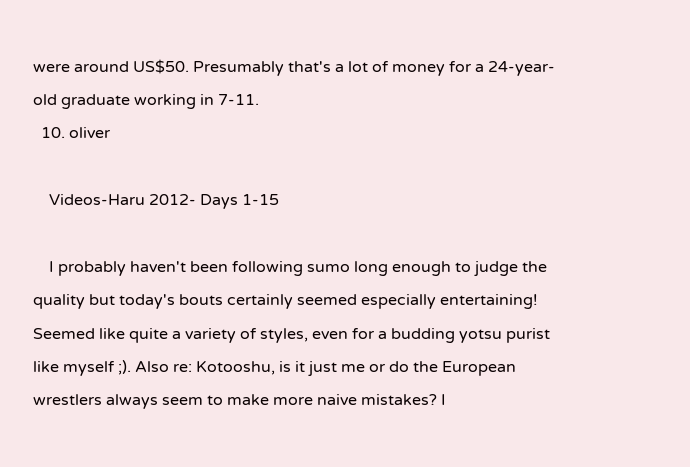were around US$50. Presumably that's a lot of money for a 24-year-old graduate working in 7-11.
  10. oliver

    Videos-Haru 2012- Days 1-15

    I probably haven't been following sumo long enough to judge the quality but today's bouts certainly seemed especially entertaining! Seemed like quite a variety of styles, even for a budding yotsu purist like myself ;). Also re: Kotooshu, is it just me or do the European wrestlers always seem to make more naive mistakes? I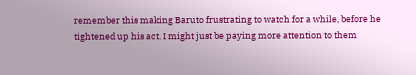remember this making Baruto frustrating to watch for a while, before he tightened up his act. I might just be paying more attention to them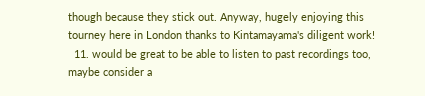though because they stick out. Anyway, hugely enjoying this tourney here in London thanks to Kintamayama's diligent work!
  11. would be great to be able to listen to past recordings too, maybe consider a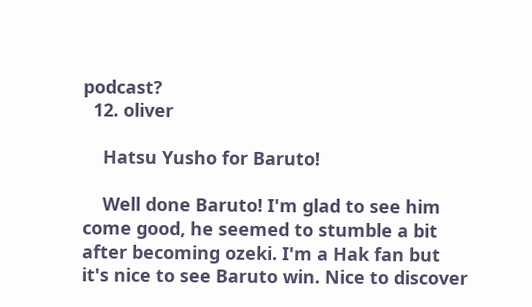podcast?
  12. oliver

    Hatsu Yusho for Baruto!

    Well done Baruto! I'm glad to see him come good, he seemed to stumble a bit after becoming ozeki. I'm a Hak fan but it's nice to see Baruto win. Nice to discover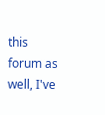this forum as well, I've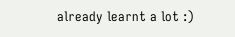already learnt a lot :)